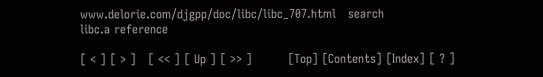www.delorie.com/djgpp/doc/libc/libc_707.html   search
libc.a reference

[ < ] [ > ]   [ << ] [ Up ] [ >> ]         [Top] [Contents] [Index] [ ? ]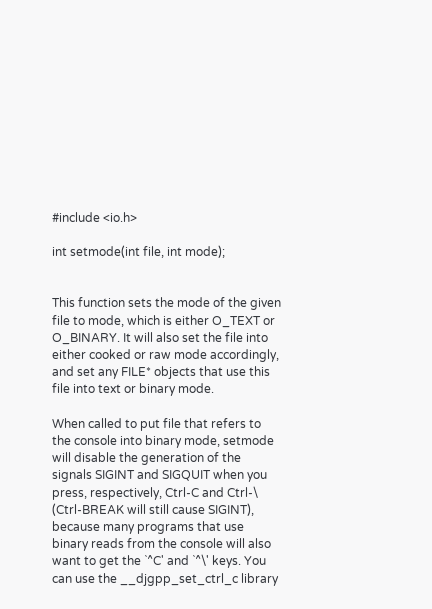#include <io.h>

int setmode(int file, int mode);


This function sets the mode of the given file to mode, which is either O_TEXT or O_BINARY. It will also set the file into either cooked or raw mode accordingly, and set any FILE* objects that use this file into text or binary mode.

When called to put file that refers to the console into binary mode, setmode will disable the generation of the signals SIGINT and SIGQUIT when you press, respectively, Ctrl-C and Ctrl-\ (Ctrl-BREAK will still cause SIGINT), because many programs that use binary reads from the console will also want to get the `^C' and `^\' keys. You can use the __djgpp_set_ctrl_c library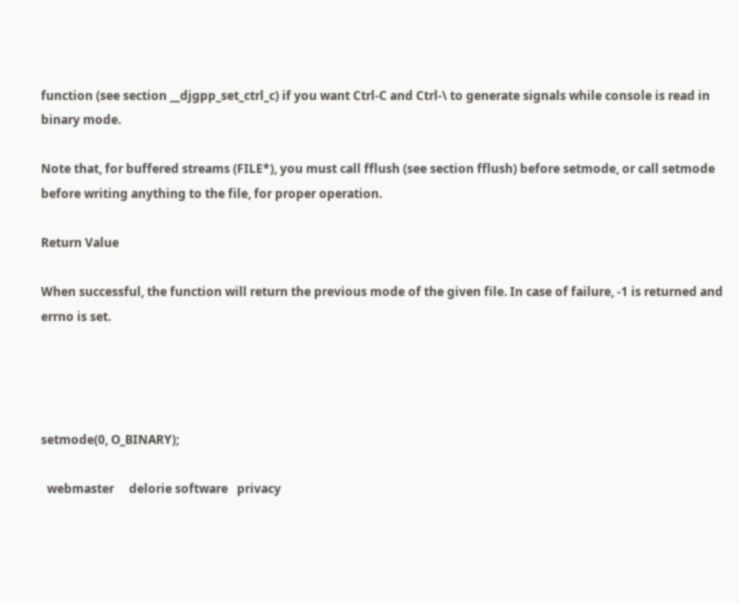function (see section __djgpp_set_ctrl_c) if you want Ctrl-C and Ctrl-\ to generate signals while console is read in binary mode.

Note that, for buffered streams (FILE*), you must call fflush (see section fflush) before setmode, or call setmode before writing anything to the file, for proper operation.

Return Value

When successful, the function will return the previous mode of the given file. In case of failure, -1 is returned and errno is set.




setmode(0, O_BINARY);

  webmaster     delorie software   privacy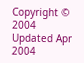Copyright © 2004     Updated Apr 2004